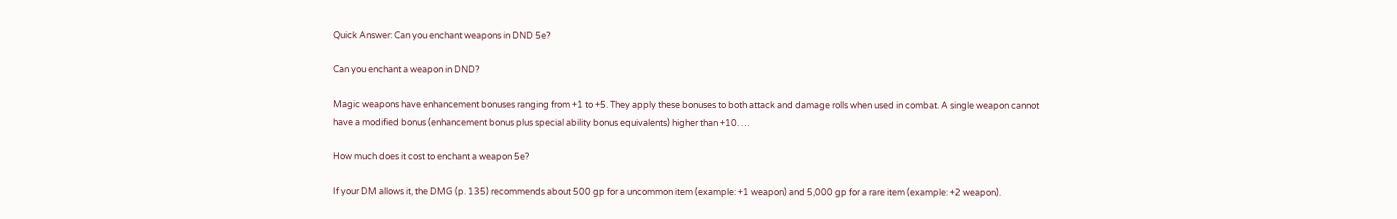Quick Answer: Can you enchant weapons in DND 5e?

Can you enchant a weapon in DND?

Magic weapons have enhancement bonuses ranging from +1 to +5. They apply these bonuses to both attack and damage rolls when used in combat. A single weapon cannot have a modified bonus (enhancement bonus plus special ability bonus equivalents) higher than +10. …

How much does it cost to enchant a weapon 5e?

If your DM allows it, the DMG (p. 135) recommends about 500 gp for a uncommon item (example: +1 weapon) and 5,000 gp for a rare item (example: +2 weapon).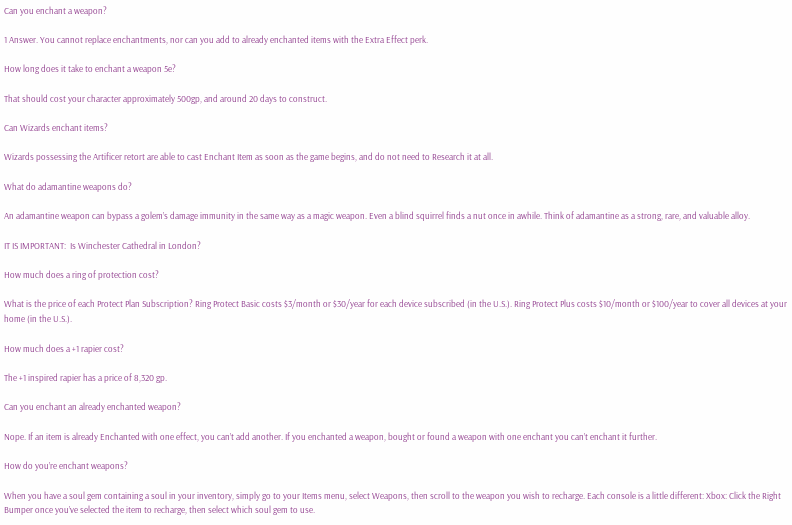Can you enchant a weapon?

1 Answer. You cannot replace enchantments, nor can you add to already enchanted items with the Extra Effect perk.

How long does it take to enchant a weapon 5e?

That should cost your character approximately 500gp, and around 20 days to construct.

Can Wizards enchant items?

Wizards possessing the Artificer retort are able to cast Enchant Item as soon as the game begins, and do not need to Research it at all.

What do adamantine weapons do?

An adamantine weapon can bypass a golem’s damage immunity in the same way as a magic weapon. Even a blind squirrel finds a nut once in awhile. Think of adamantine as a strong, rare, and valuable alloy.

IT IS IMPORTANT:  Is Winchester Cathedral in London?

How much does a ring of protection cost?

What is the price of each Protect Plan Subscription? Ring Protect Basic costs $3/month or $30/year for each device subscribed (in the U.S.). Ring Protect Plus costs $10/month or $100/year to cover all devices at your home (in the U.S.).

How much does a +1 rapier cost?

The +1 inspired rapier has a price of 8,320 gp.

Can you enchant an already enchanted weapon?

Nope. If an item is already Enchanted with one effect, you can’t add another. If you enchanted a weapon, bought or found a weapon with one enchant you can’t enchant it further.

How do you’re enchant weapons?

When you have a soul gem containing a soul in your inventory, simply go to your Items menu, select Weapons, then scroll to the weapon you wish to recharge. Each console is a little different: Xbox: Click the Right Bumper once you’ve selected the item to recharge, then select which soul gem to use.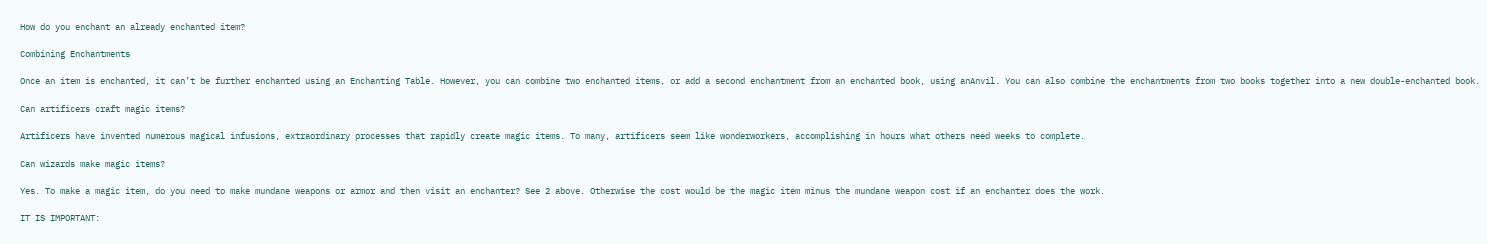How do you enchant an already enchanted item?

Combining Enchantments

Once an item is enchanted, it can’t be further enchanted using an Enchanting Table. However, you can combine two enchanted items, or add a second enchantment from an enchanted book, using anAnvil. You can also combine the enchantments from two books together into a new double-enchanted book.

Can artificers craft magic items?

Artificers have invented numerous magical infusions, extraordinary processes that rapidly create magic items. To many, artificers seem like wonderworkers, accomplishing in hours what others need weeks to complete.

Can wizards make magic items?

Yes. To make a magic item, do you need to make mundane weapons or armor and then visit an enchanter? See 2 above. Otherwise the cost would be the magic item minus the mundane weapon cost if an enchanter does the work.

IT IS IMPORTANT: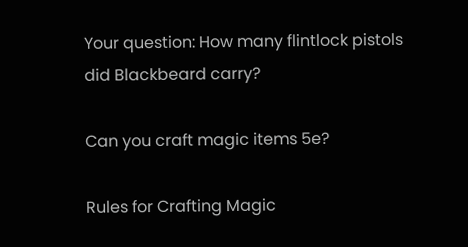Your question: How many flintlock pistols did Blackbeard carry?

Can you craft magic items 5e?

Rules for Crafting Magic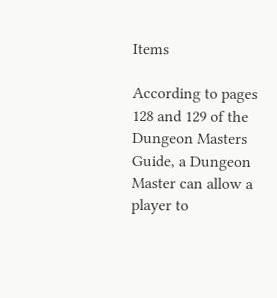Items

According to pages 128 and 129 of the Dungeon Masters Guide, a Dungeon Master can allow a player to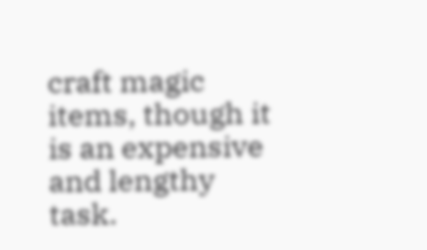craft magic items, though it is an expensive and lengthy task.